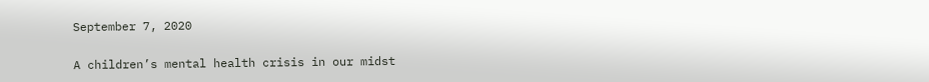September 7, 2020

A children’s mental health crisis in our midst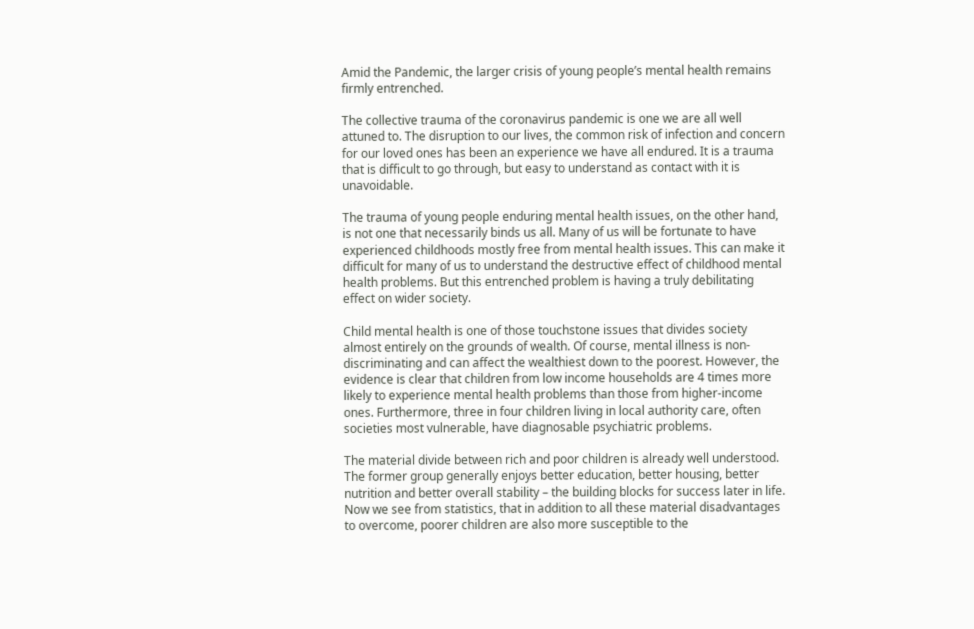Amid the Pandemic, the larger crisis of young people’s mental health remains firmly entrenched.

The collective trauma of the coronavirus pandemic is one we are all well attuned to. The disruption to our lives, the common risk of infection and concern for our loved ones has been an experience we have all endured. It is a trauma that is difficult to go through, but easy to understand as contact with it is unavoidable.

The trauma of young people enduring mental health issues, on the other hand, is not one that necessarily binds us all. Many of us will be fortunate to have experienced childhoods mostly free from mental health issues. This can make it difficult for many of us to understand the destructive effect of childhood mental health problems. But this entrenched problem is having a truly debilitating effect on wider society.

Child mental health is one of those touchstone issues that divides society almost entirely on the grounds of wealth. Of course, mental illness is non-discriminating and can affect the wealthiest down to the poorest. However, the evidence is clear that children from low income households are 4 times more likely to experience mental health problems than those from higher-income ones. Furthermore, three in four children living in local authority care, often societies most vulnerable, have diagnosable psychiatric problems.

The material divide between rich and poor children is already well understood. The former group generally enjoys better education, better housing, better nutrition and better overall stability – the building blocks for success later in life. Now we see from statistics, that in addition to all these material disadvantages to overcome, poorer children are also more susceptible to the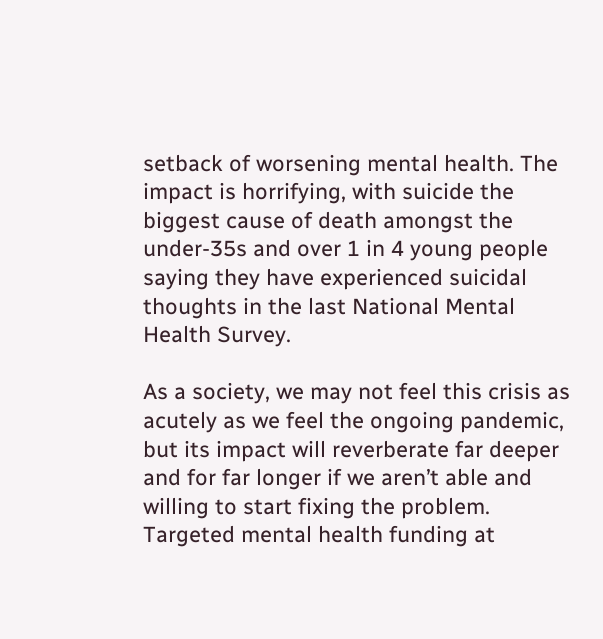setback of worsening mental health. The impact is horrifying, with suicide the biggest cause of death amongst the under-35s and over 1 in 4 young people saying they have experienced suicidal thoughts in the last National Mental Health Survey.

As a society, we may not feel this crisis as acutely as we feel the ongoing pandemic, but its impact will reverberate far deeper and for far longer if we aren’t able and willing to start fixing the problem. Targeted mental health funding at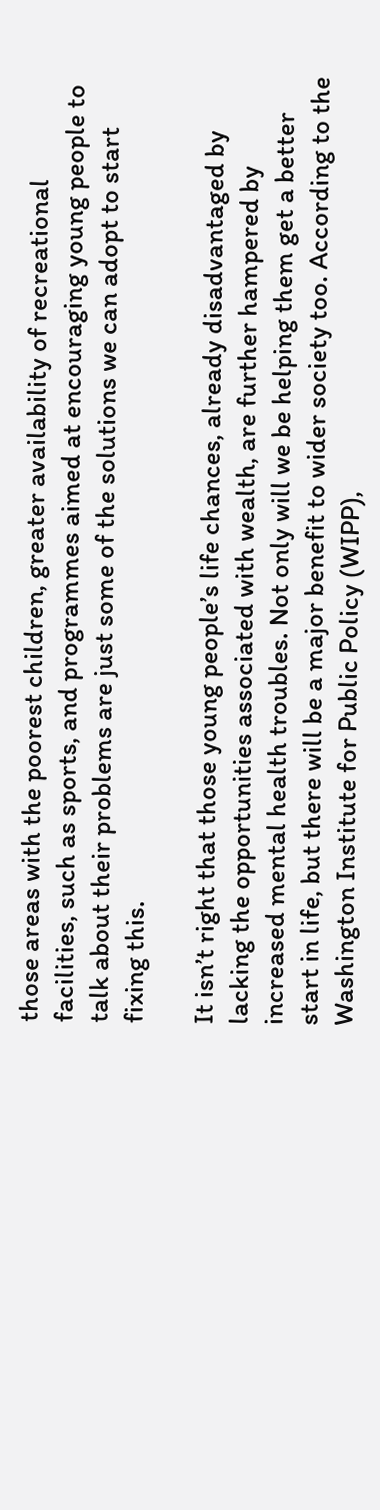those areas with the poorest children, greater availability of recreational facilities, such as sports, and programmes aimed at encouraging young people to talk about their problems are just some of the solutions we can adopt to start fixing this.

It isn’t right that those young people’s life chances, already disadvantaged by lacking the opportunities associated with wealth, are further hampered by increased mental health troubles. Not only will we be helping them get a better start in life, but there will be a major benefit to wider society too. According to the Washington Institute for Public Policy (WIPP),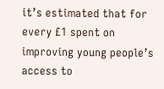it’s estimated that for every £1 spent on improving young people’s access to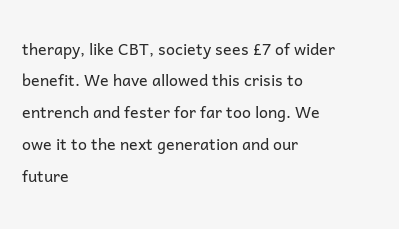therapy, like CBT, society sees £7 of wider benefit. We have allowed this crisis to entrench and fester for far too long. We owe it to the next generation and our future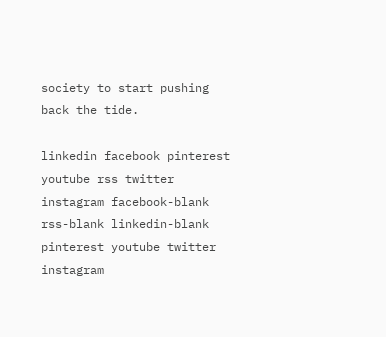society to start pushing back the tide.

linkedin facebook pinterest youtube rss twitter instagram facebook-blank rss-blank linkedin-blank pinterest youtube twitter instagram